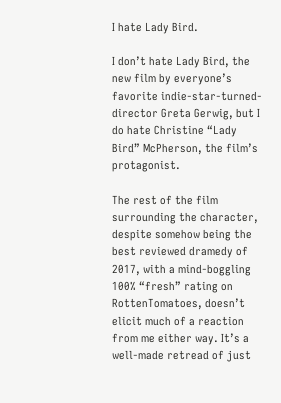I hate Lady Bird.

I don’t hate Lady Bird, the new film by everyone’s favorite indie-star-turned-director Greta Gerwig, but I do hate Christine “Lady Bird” McPherson, the film’s protagonist.

The rest of the film surrounding the character, despite somehow being the best reviewed dramedy of 2017, with a mind-boggling 100% “fresh” rating on RottenTomatoes, doesn’t elicit much of a reaction from me either way. It’s a well-made retread of just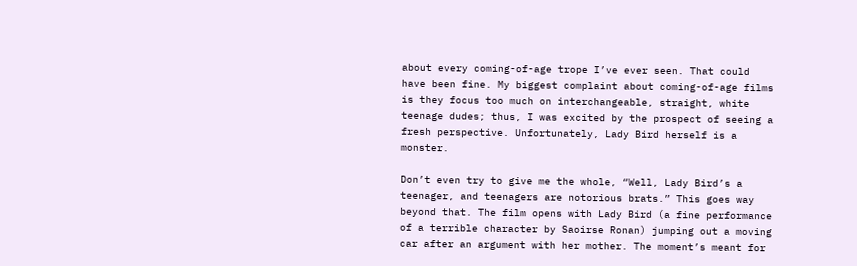about every coming-of-age trope I’ve ever seen. That could have been fine. My biggest complaint about coming-of-age films is they focus too much on interchangeable, straight, white teenage dudes; thus, I was excited by the prospect of seeing a fresh perspective. Unfortunately, Lady Bird herself is a monster.

Don’t even try to give me the whole, “Well, Lady Bird’s a teenager, and teenagers are notorious brats.” This goes way beyond that. The film opens with Lady Bird (a fine performance of a terrible character by Saoirse Ronan) jumping out a moving car after an argument with her mother. The moment’s meant for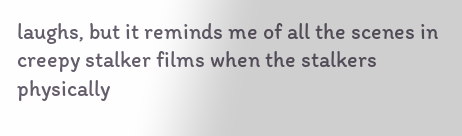laughs, but it reminds me of all the scenes in creepy stalker films when the stalkers physically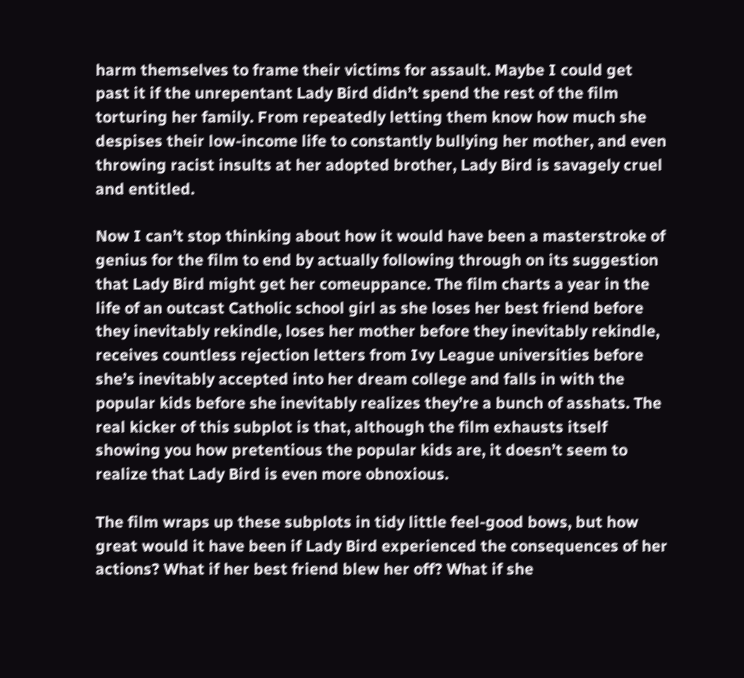harm themselves to frame their victims for assault. Maybe I could get past it if the unrepentant Lady Bird didn’t spend the rest of the film torturing her family. From repeatedly letting them know how much she despises their low-income life to constantly bullying her mother, and even throwing racist insults at her adopted brother, Lady Bird is savagely cruel and entitled.

Now I can’t stop thinking about how it would have been a masterstroke of genius for the film to end by actually following through on its suggestion that Lady Bird might get her comeuppance. The film charts a year in the life of an outcast Catholic school girl as she loses her best friend before they inevitably rekindle, loses her mother before they inevitably rekindle, receives countless rejection letters from Ivy League universities before she’s inevitably accepted into her dream college and falls in with the popular kids before she inevitably realizes they’re a bunch of asshats. The real kicker of this subplot is that, although the film exhausts itself showing you how pretentious the popular kids are, it doesn’t seem to realize that Lady Bird is even more obnoxious.

The film wraps up these subplots in tidy little feel-good bows, but how great would it have been if Lady Bird experienced the consequences of her actions? What if her best friend blew her off? What if she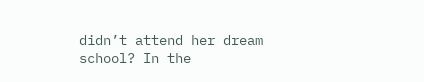didn’t attend her dream school? In the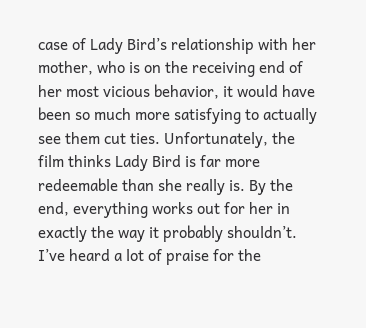case of Lady Bird’s relationship with her mother, who is on the receiving end of her most vicious behavior, it would have been so much more satisfying to actually see them cut ties. Unfortunately, the film thinks Lady Bird is far more redeemable than she really is. By the end, everything works out for her in exactly the way it probably shouldn’t. I’ve heard a lot of praise for the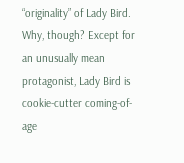“originality” of Lady Bird. Why, though? Except for an unusually mean protagonist, Lady Bird is cookie-cutter coming-of-age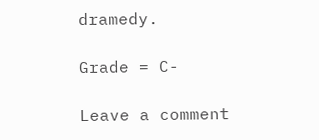dramedy.

Grade = C-

Leave a comment